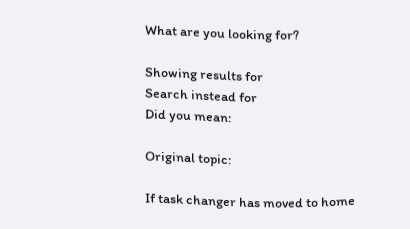What are you looking for?

Showing results for
Search instead for
Did you mean:

Original topic:

If task changer has moved to home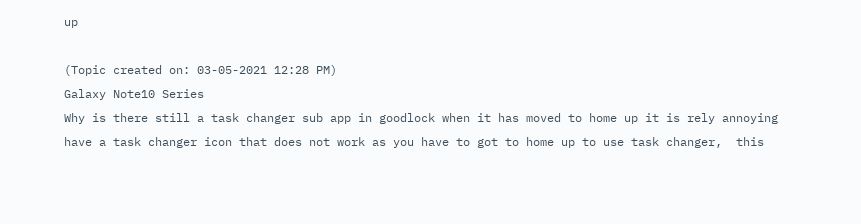up

(Topic created on: 03-05-2021 12:28 PM)
Galaxy Note10 Series
Why is there still a task changer sub app in goodlock when it has moved to home up it is rely annoying have a task changer icon that does not work as you have to got to home up to use task changer,  this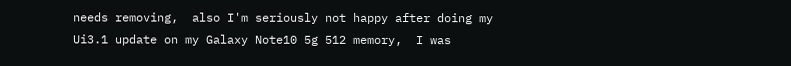needs removing,  also I'm seriously not happy after doing my Ui3.1 update on my Galaxy Note10 5g 512 memory,  I was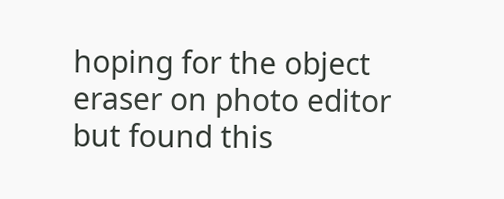hoping for the object eraser on photo editor but found this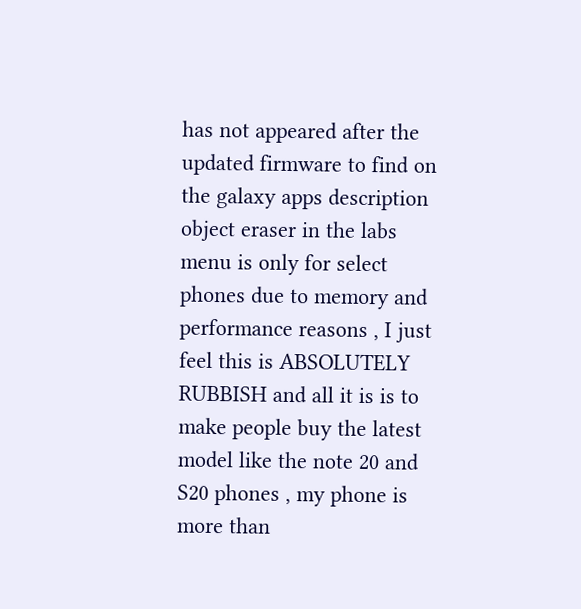has not appeared after the updated firmware to find on the galaxy apps description object eraser in the labs menu is only for select phones due to memory and performance reasons , I just feel this is ABSOLUTELY RUBBISH and all it is is to make people buy the latest model like the note 20 and S20 phones , my phone is more than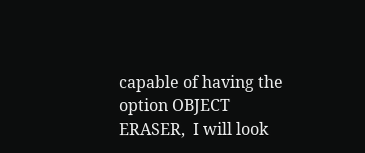capable of having the option OBJECT ERASER,  I will look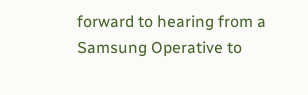forward to hearing from a Samsung Operative to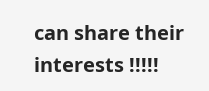can share their interests !!!!!